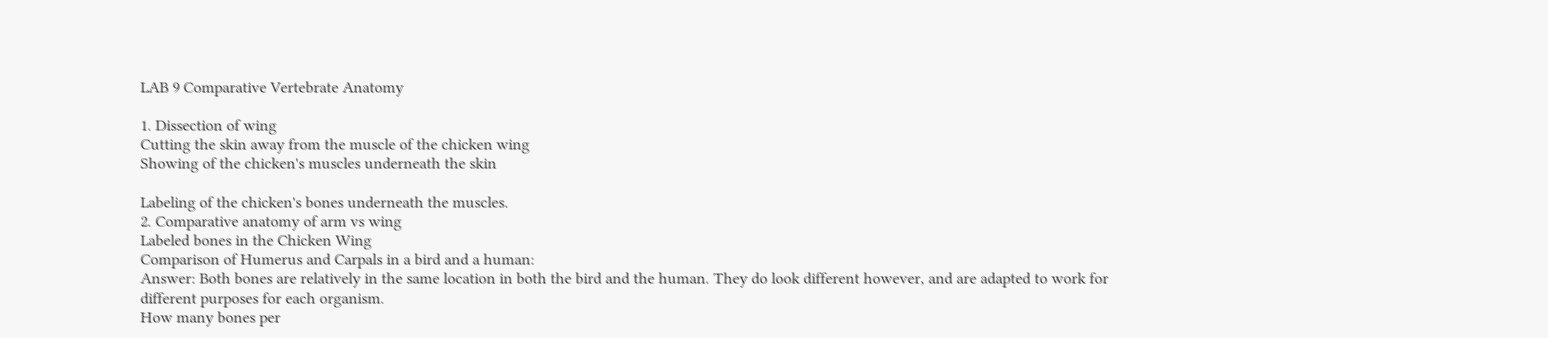LAB 9 Comparative Vertebrate Anatomy

1. Dissection of wing
Cutting the skin away from the muscle of the chicken wing
Showing of the chicken's muscles underneath the skin

Labeling of the chicken's bones underneath the muscles.
2. Comparative anatomy of arm vs wing
Labeled bones in the Chicken Wing
Comparison of Humerus and Carpals in a bird and a human:
Answer: Both bones are relatively in the same location in both the bird and the human. They do look different however, and are adapted to work for different purposes for each organism.
How many bones per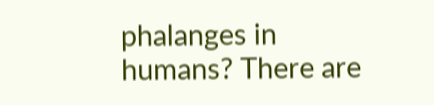phalanges in humans? There are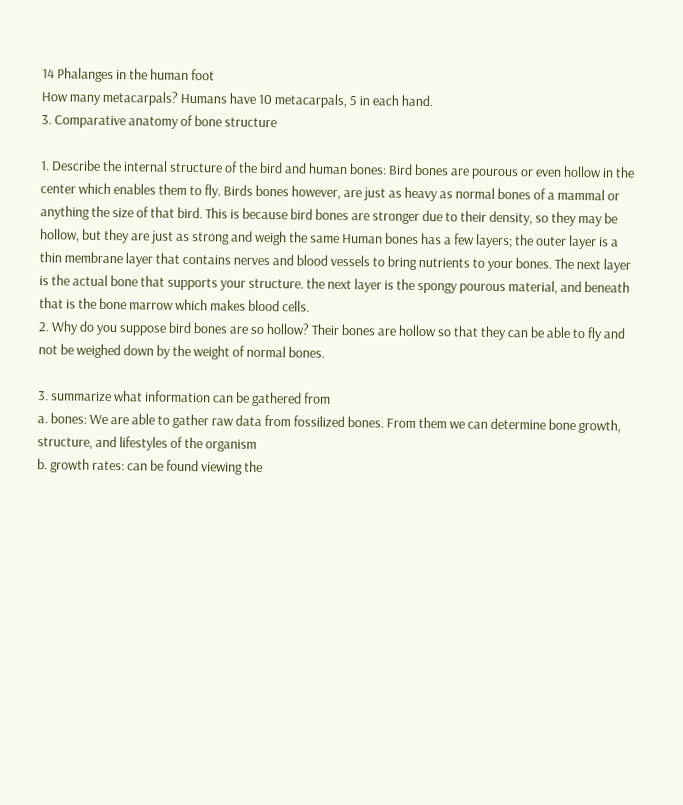14 Phalanges in the human foot
How many metacarpals? Humans have 10 metacarpals, 5 in each hand.
3. Comparative anatomy of bone structure

1. Describe the internal structure of the bird and human bones: Bird bones are pourous or even hollow in the center which enables them to fly. Birds bones however, are just as heavy as normal bones of a mammal or anything the size of that bird. This is because bird bones are stronger due to their density, so they may be hollow, but they are just as strong and weigh the same Human bones has a few layers; the outer layer is a thin membrane layer that contains nerves and blood vessels to bring nutrients to your bones. The next layer is the actual bone that supports your structure. the next layer is the spongy pourous material, and beneath that is the bone marrow which makes blood cells.
2. Why do you suppose bird bones are so hollow? Their bones are hollow so that they can be able to fly and not be weighed down by the weight of normal bones.

3. summarize what information can be gathered from
a. bones: We are able to gather raw data from fossilized bones. From them we can determine bone growth, structure, and lifestyles of the organism
b. growth rates: can be found viewing the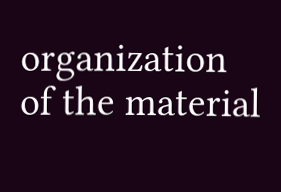organization of the material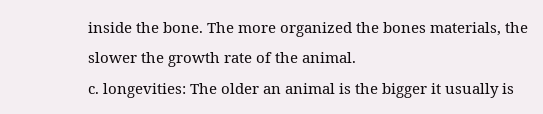inside the bone. The more organized the bones materials, the slower the growth rate of the animal.
c. longevities: The older an animal is the bigger it usually is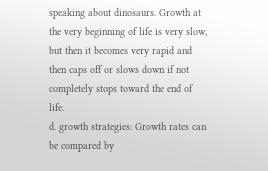speaking about dinosaurs. Growth at the very beginning of life is very slow, but then it becomes very rapid and then caps off or slows down if not completely stops toward the end of life.
d. growth strategies: Growth rates can be compared by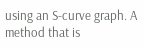using an S-curve graph. A method that is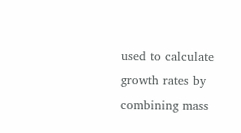used to calculate growth rates by combining mass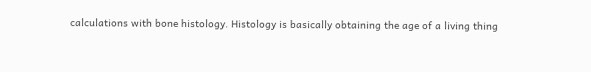calculations with bone histology. Histology is basically obtaining the age of a living thing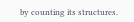by counting its structures.